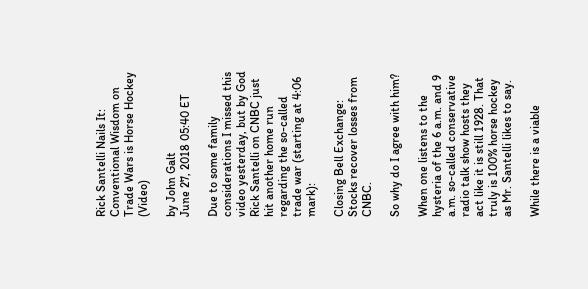Rick Santelli Nails It: Conventional Wisdom on Trade Wars is Horse Hockey (Video)

by John Galt
June 27, 2018 05:40 ET

Due to some family considerations I missed this video yesterday, but by God Rick Santelli on CNBC just hit another home run regarding the so-called trade war (starting at 4:06 mark):

Closing Bell Exchange: Stocks recover losses from CNBC.

So why do I agree with him?

When one listens to the hysteria of the 6 a.m. and 9 a.m. so-called conservative radio talk show hosts they act like it is still 1928. That truly is 100% horse hockey as Mr. Santelli likes to say.

While there is a viable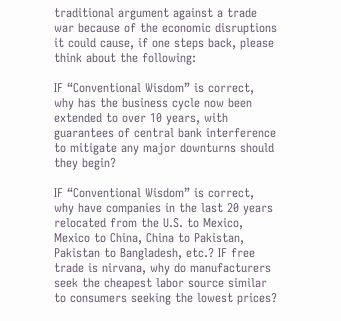traditional argument against a trade war because of the economic disruptions it could cause, if one steps back, please think about the following:

IF “Conventional Wisdom” is correct, why has the business cycle now been extended to over 10 years, with guarantees of central bank interference to mitigate any major downturns should they begin?

IF “Conventional Wisdom” is correct, why have companies in the last 20 years relocated from the U.S. to Mexico, Mexico to China, China to Pakistan, Pakistan to Bangladesh, etc.? IF free trade is nirvana, why do manufacturers seek the cheapest labor source similar to consumers seeking the lowest prices?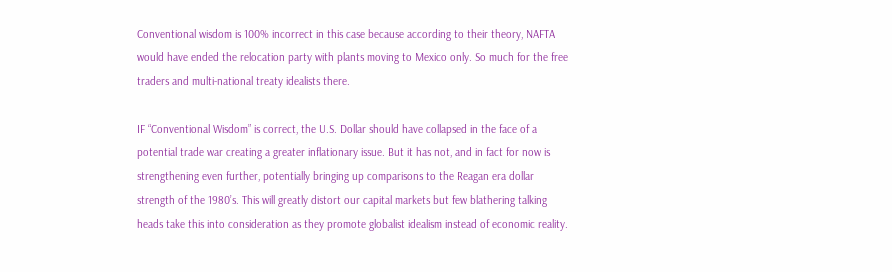Conventional wisdom is 100% incorrect in this case because according to their theory, NAFTA would have ended the relocation party with plants moving to Mexico only. So much for the free traders and multi-national treaty idealists there.

IF “Conventional Wisdom” is correct, the U.S. Dollar should have collapsed in the face of a potential trade war creating a greater inflationary issue. But it has not, and in fact for now is strengthening even further, potentially bringing up comparisons to the Reagan era dollar strength of the 1980’s. This will greatly distort our capital markets but few blathering talking heads take this into consideration as they promote globalist idealism instead of economic reality.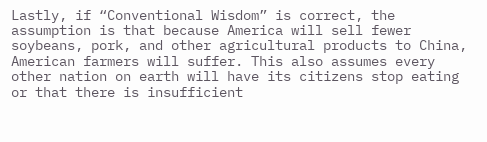Lastly, if “Conventional Wisdom” is correct, the assumption is that because America will sell fewer soybeans, pork, and other agricultural products to China, American farmers will suffer. This also assumes every other nation on earth will have its citizens stop eating or that there is insufficient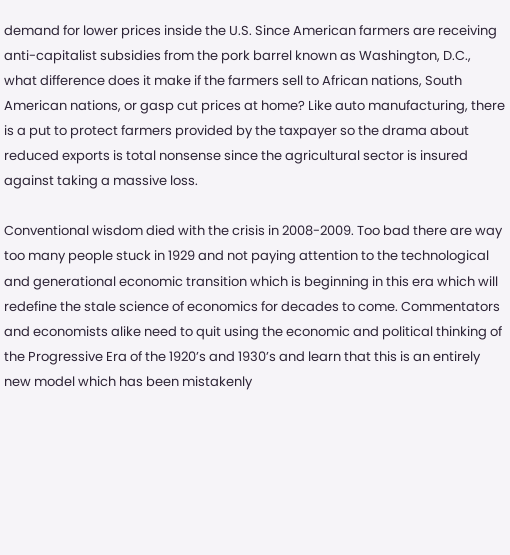demand for lower prices inside the U.S. Since American farmers are receiving anti-capitalist subsidies from the pork barrel known as Washington, D.C., what difference does it make if the farmers sell to African nations, South American nations, or gasp cut prices at home? Like auto manufacturing, there is a put to protect farmers provided by the taxpayer so the drama about reduced exports is total nonsense since the agricultural sector is insured against taking a massive loss.

Conventional wisdom died with the crisis in 2008-2009. Too bad there are way too many people stuck in 1929 and not paying attention to the technological and generational economic transition which is beginning in this era which will redefine the stale science of economics for decades to come. Commentators and economists alike need to quit using the economic and political thinking of the Progressive Era of the 1920’s and 1930’s and learn that this is an entirely new model which has been mistakenly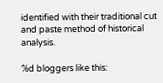identified with their traditional cut and paste method of historical analysis.

%d bloggers like this: